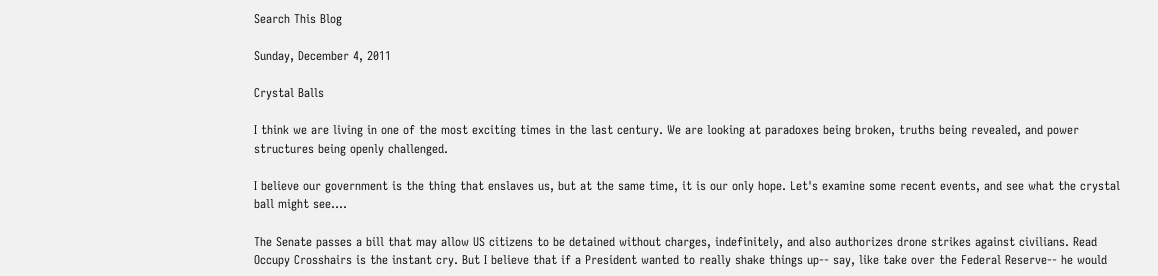Search This Blog

Sunday, December 4, 2011

Crystal Balls

I think we are living in one of the most exciting times in the last century. We are looking at paradoxes being broken, truths being revealed, and power structures being openly challenged.

I believe our government is the thing that enslaves us, but at the same time, it is our only hope. Let's examine some recent events, and see what the crystal ball might see....

The Senate passes a bill that may allow US citizens to be detained without charges, indefinitely, and also authorizes drone strikes against civilians. Read Occupy Crosshairs is the instant cry. But I believe that if a President wanted to really shake things up-- say, like take over the Federal Reserve-- he would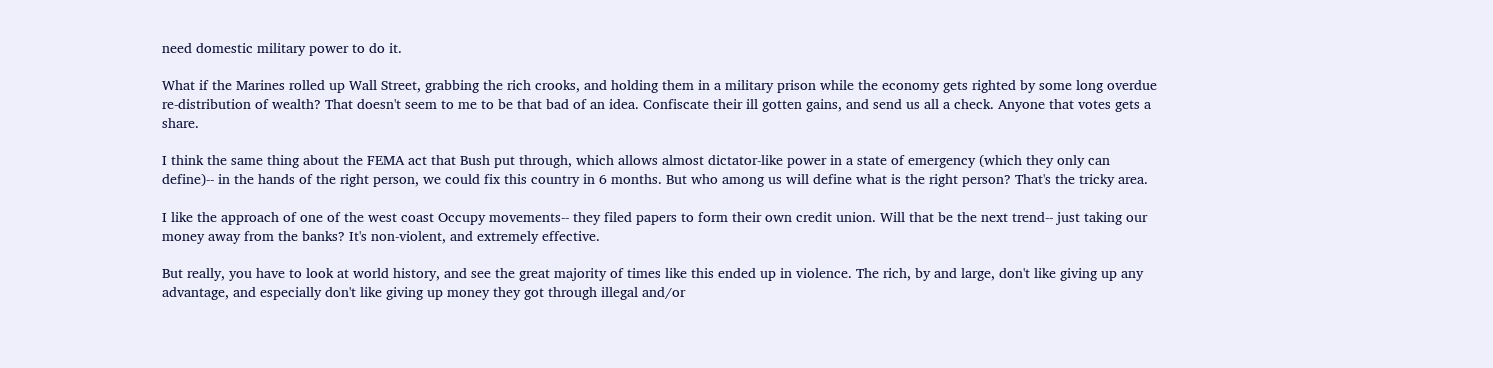need domestic military power to do it.

What if the Marines rolled up Wall Street, grabbing the rich crooks, and holding them in a military prison while the economy gets righted by some long overdue re-distribution of wealth? That doesn't seem to me to be that bad of an idea. Confiscate their ill gotten gains, and send us all a check. Anyone that votes gets a share.

I think the same thing about the FEMA act that Bush put through, which allows almost dictator-like power in a state of emergency (which they only can define)-- in the hands of the right person, we could fix this country in 6 months. But who among us will define what is the right person? That's the tricky area.

I like the approach of one of the west coast Occupy movements-- they filed papers to form their own credit union. Will that be the next trend-- just taking our money away from the banks? It's non-violent, and extremely effective.

But really, you have to look at world history, and see the great majority of times like this ended up in violence. The rich, by and large, don't like giving up any advantage, and especially don't like giving up money they got through illegal and/or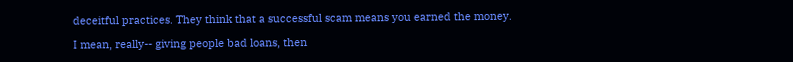deceitful practices. They think that a successful scam means you earned the money.

I mean, really-- giving people bad loans, then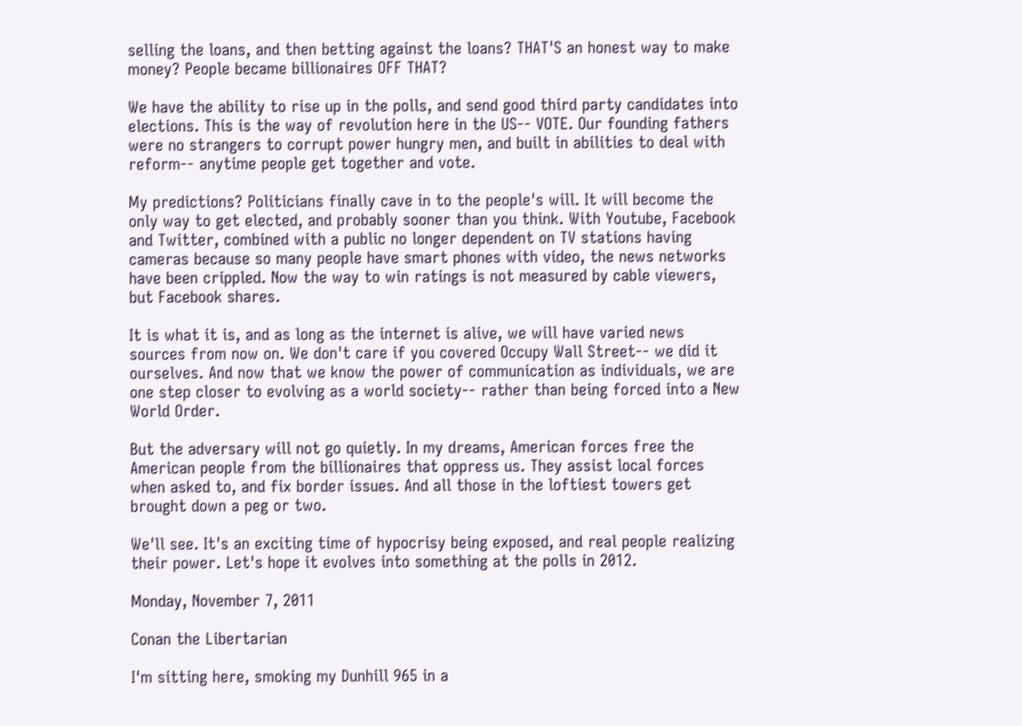selling the loans, and then betting against the loans? THAT'S an honest way to make money? People became billionaires OFF THAT?

We have the ability to rise up in the polls, and send good third party candidates into elections. This is the way of revolution here in the US-- VOTE. Our founding fathers were no strangers to corrupt power hungry men, and built in abilities to deal with reform-- anytime people get together and vote.

My predictions? Politicians finally cave in to the people's will. It will become the only way to get elected, and probably sooner than you think. With Youtube, Facebook and Twitter, combined with a public no longer dependent on TV stations having cameras because so many people have smart phones with video, the news networks have been crippled. Now the way to win ratings is not measured by cable viewers, but Facebook shares.

It is what it is, and as long as the internet is alive, we will have varied news sources from now on. We don't care if you covered Occupy Wall Street-- we did it ourselves. And now that we know the power of communication as individuals, we are one step closer to evolving as a world society-- rather than being forced into a New World Order.

But the adversary will not go quietly. In my dreams, American forces free the American people from the billionaires that oppress us. They assist local forces when asked to, and fix border issues. And all those in the loftiest towers get brought down a peg or two.

We'll see. It's an exciting time of hypocrisy being exposed, and real people realizing their power. Let's hope it evolves into something at the polls in 2012.

Monday, November 7, 2011

Conan the Libertarian

I'm sitting here, smoking my Dunhill 965 in a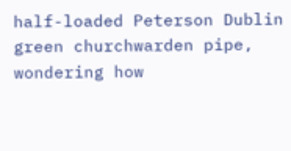half-loaded Peterson Dublin green churchwarden pipe, wondering how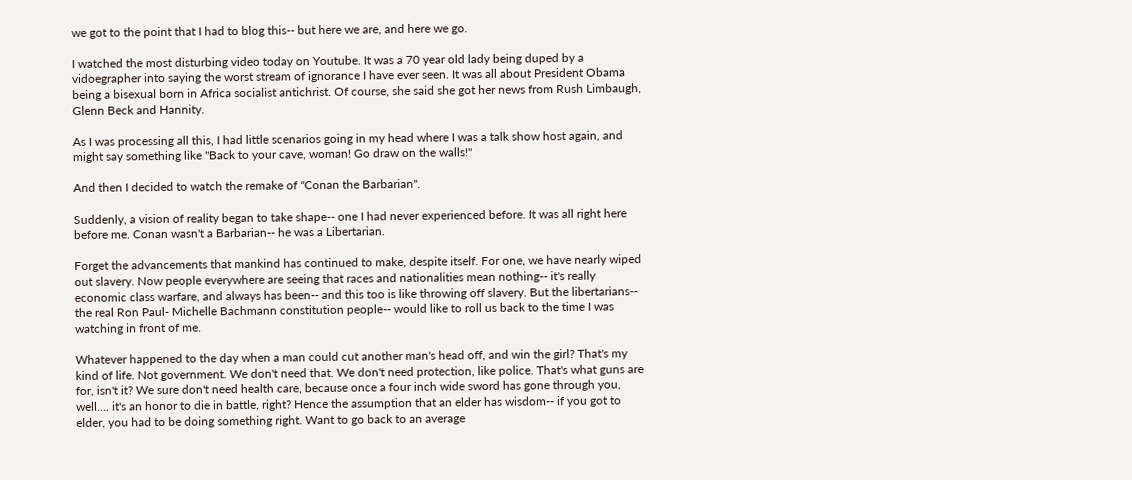we got to the point that I had to blog this-- but here we are, and here we go.

I watched the most disturbing video today on Youtube. It was a 70 year old lady being duped by a vidoegrapher into saying the worst stream of ignorance I have ever seen. It was all about President Obama being a bisexual born in Africa socialist antichrist. Of course, she said she got her news from Rush Limbaugh, Glenn Beck and Hannity.

As I was processing all this, I had little scenarios going in my head where I was a talk show host again, and might say something like "Back to your cave, woman! Go draw on the walls!"

And then I decided to watch the remake of "Conan the Barbarian".

Suddenly, a vision of reality began to take shape-- one I had never experienced before. It was all right here before me. Conan wasn't a Barbarian-- he was a Libertarian.

Forget the advancements that mankind has continued to make, despite itself. For one, we have nearly wiped out slavery. Now people everywhere are seeing that races and nationalities mean nothing-- it's really economic class warfare, and always has been-- and this too is like throwing off slavery. But the libertarians-- the real Ron Paul- Michelle Bachmann constitution people-- would like to roll us back to the time I was watching in front of me.

Whatever happened to the day when a man could cut another man's head off, and win the girl? That's my kind of life. Not government. We don't need that. We don't need protection, like police. That's what guns are for, isn't it? We sure don't need health care, because once a four inch wide sword has gone through you, well.... it's an honor to die in battle, right? Hence the assumption that an elder has wisdom-- if you got to elder, you had to be doing something right. Want to go back to an average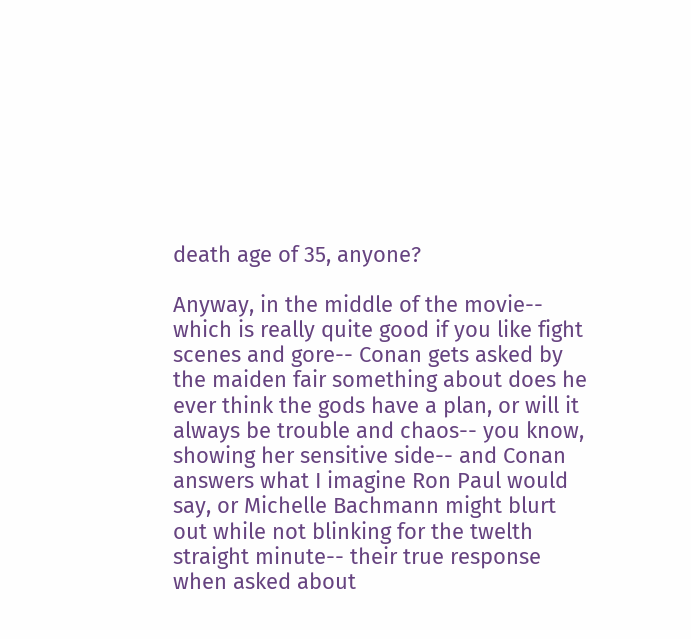death age of 35, anyone?

Anyway, in the middle of the movie-- which is really quite good if you like fight scenes and gore-- Conan gets asked by the maiden fair something about does he ever think the gods have a plan, or will it always be trouble and chaos-- you know, showing her sensitive side-- and Conan answers what I imagine Ron Paul would say, or Michelle Bachmann might blurt out while not blinking for the twelth straight minute-- their true response when asked about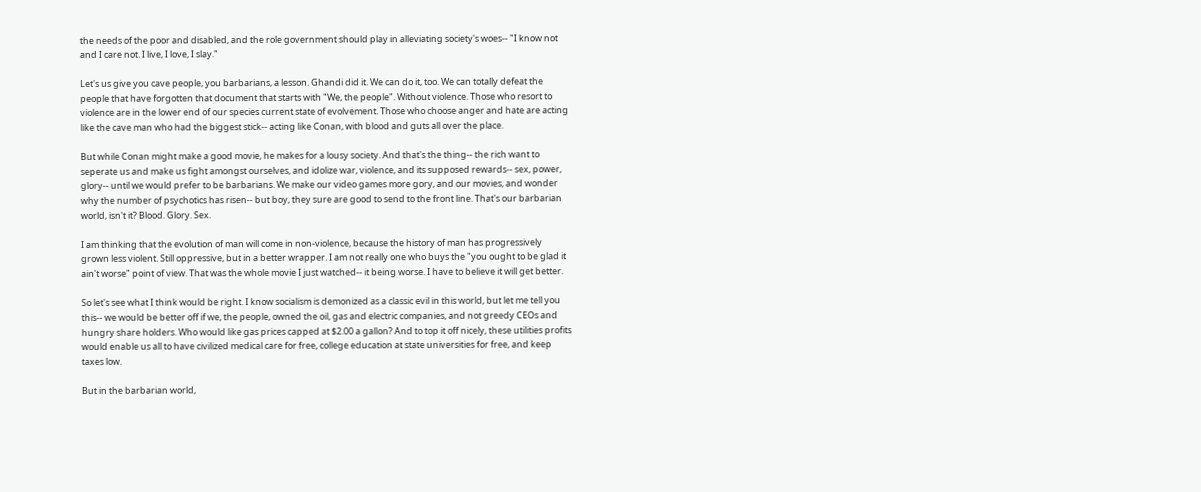the needs of the poor and disabled, and the role government should play in alleviating society's woes-- "I know not and I care not. I live, I love, I slay."

Let's us give you cave people, you barbarians, a lesson. Ghandi did it. We can do it, too. We can totally defeat the people that have forgotten that document that starts with "We, the people". Without violence. Those who resort to violence are in the lower end of our species current state of evolvement. Those who choose anger and hate are acting like the cave man who had the biggest stick-- acting like Conan, with blood and guts all over the place.

But while Conan might make a good movie, he makes for a lousy society. And that's the thing-- the rich want to seperate us and make us fight amongst ourselves, and idolize war, violence, and its supposed rewards-- sex, power, glory-- until we would prefer to be barbarians. We make our video games more gory, and our movies, and wonder why the number of psychotics has risen-- but boy, they sure are good to send to the front line. That's our barbarian world, isn't it? Blood. Glory. Sex.

I am thinking that the evolution of man will come in non-violence, because the history of man has progressively grown less violent. Still oppressive, but in a better wrapper. I am not really one who buys the "you ought to be glad it ain't worse" point of view. That was the whole movie I just watched-- it being worse. I have to believe it will get better.

So let's see what I think would be right. I know socialism is demonized as a classic evil in this world, but let me tell you this-- we would be better off if we, the people, owned the oil, gas and electric companies, and not greedy CEOs and hungry share holders. Who would like gas prices capped at $2.00 a gallon? And to top it off nicely, these utilities profits would enable us all to have civilized medical care for free, college education at state universities for free, and keep taxes low.

But in the barbarian world,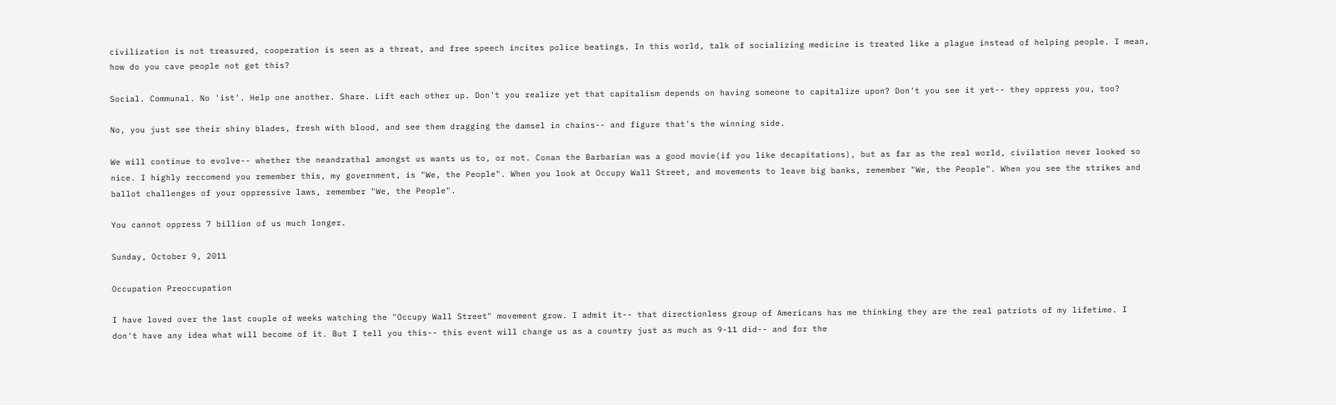civilization is not treasured, cooperation is seen as a threat, and free speech incites police beatings. In this world, talk of socializing medicine is treated like a plague instead of helping people. I mean, how do you cave people not get this?

Social. Communal. No 'ist'. Help one another. Share. Lift each other up. Don't you realize yet that capitalism depends on having someone to capitalize upon? Don't you see it yet-- they oppress you, too?

No, you just see their shiny blades, fresh with blood, and see them dragging the damsel in chains-- and figure that's the winning side.

We will continue to evolve-- whether the neandrathal amongst us wants us to, or not. Conan the Barbarian was a good movie(if you like decapitations), but as far as the real world, civilation never looked so nice. I highly reccomend you remember this, my government, is "We, the People". When you look at Occupy Wall Street, and movements to leave big banks, remember "We, the People". When you see the strikes and ballot challenges of your oppressive laws, remember "We, the People".

You cannot oppress 7 billion of us much longer.

Sunday, October 9, 2011

Occupation Preoccupation

I have loved over the last couple of weeks watching the "Occupy Wall Street" movement grow. I admit it-- that directionless group of Americans has me thinking they are the real patriots of my lifetime. I don't have any idea what will become of it. But I tell you this-- this event will change us as a country just as much as 9-11 did-- and for the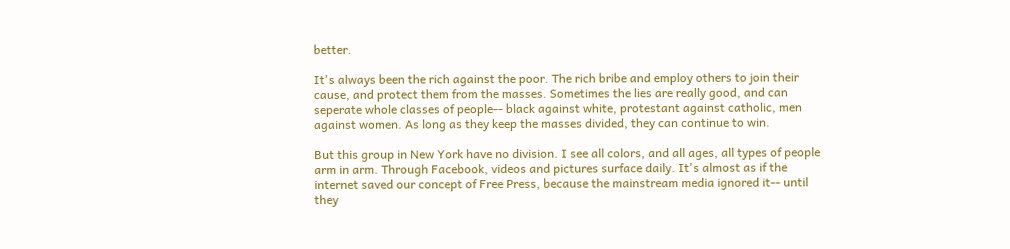better.

It's always been the rich against the poor. The rich bribe and employ others to join their cause, and protect them from the masses. Sometimes the lies are really good, and can seperate whole classes of people-- black against white, protestant against catholic, men against women. As long as they keep the masses divided, they can continue to win.

But this group in New York have no division. I see all colors, and all ages, all types of people arm in arm. Through Facebook, videos and pictures surface daily. It's almost as if the internet saved our concept of Free Press, because the mainstream media ignored it-- until they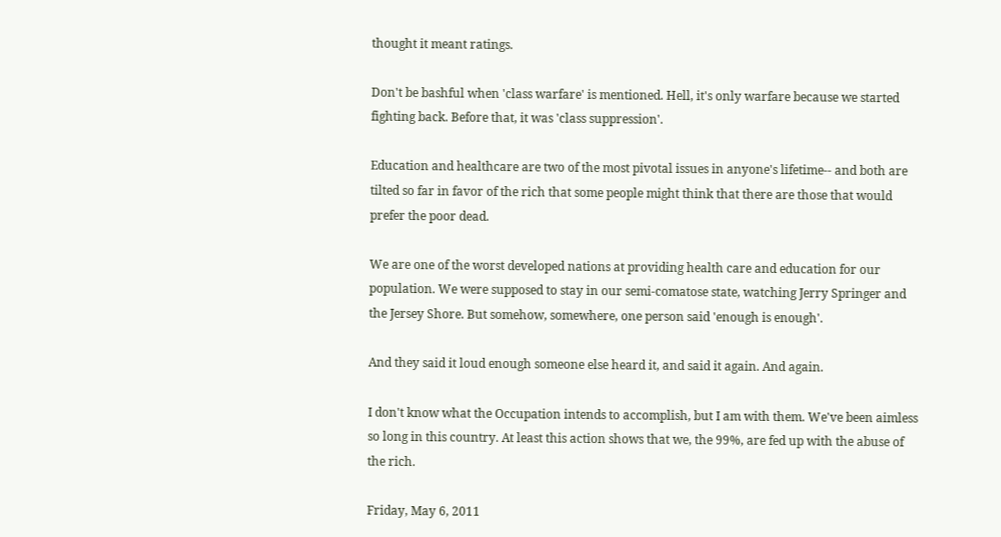thought it meant ratings.

Don't be bashful when 'class warfare' is mentioned. Hell, it's only warfare because we started fighting back. Before that, it was 'class suppression'.

Education and healthcare are two of the most pivotal issues in anyone's lifetime-- and both are tilted so far in favor of the rich that some people might think that there are those that would prefer the poor dead.

We are one of the worst developed nations at providing health care and education for our population. We were supposed to stay in our semi-comatose state, watching Jerry Springer and the Jersey Shore. But somehow, somewhere, one person said 'enough is enough'.

And they said it loud enough someone else heard it, and said it again. And again.

I don't know what the Occupation intends to accomplish, but I am with them. We've been aimless so long in this country. At least this action shows that we, the 99%, are fed up with the abuse of the rich.

Friday, May 6, 2011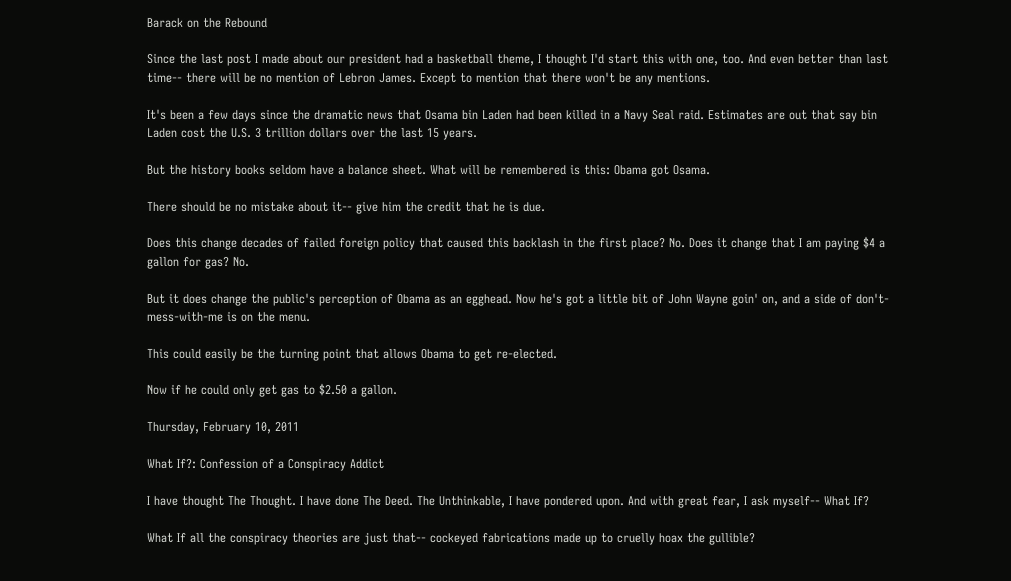Barack on the Rebound

Since the last post I made about our president had a basketball theme, I thought I'd start this with one, too. And even better than last time-- there will be no mention of Lebron James. Except to mention that there won't be any mentions.

It's been a few days since the dramatic news that Osama bin Laden had been killed in a Navy Seal raid. Estimates are out that say bin Laden cost the U.S. 3 trillion dollars over the last 15 years.

But the history books seldom have a balance sheet. What will be remembered is this: Obama got Osama.

There should be no mistake about it-- give him the credit that he is due.

Does this change decades of failed foreign policy that caused this backlash in the first place? No. Does it change that I am paying $4 a gallon for gas? No.

But it does change the public's perception of Obama as an egghead. Now he's got a little bit of John Wayne goin' on, and a side of don't-mess-with-me is on the menu.

This could easily be the turning point that allows Obama to get re-elected.

Now if he could only get gas to $2.50 a gallon.

Thursday, February 10, 2011

What If?: Confession of a Conspiracy Addict

I have thought The Thought. I have done The Deed. The Unthinkable, I have pondered upon. And with great fear, I ask myself-- What If?

What If all the conspiracy theories are just that-- cockeyed fabrications made up to cruelly hoax the gullible?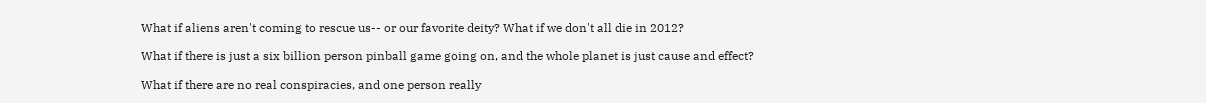What if aliens aren't coming to rescue us-- or our favorite deity? What if we don't all die in 2012?

What if there is just a six billion person pinball game going on, and the whole planet is just cause and effect?

What if there are no real conspiracies, and one person really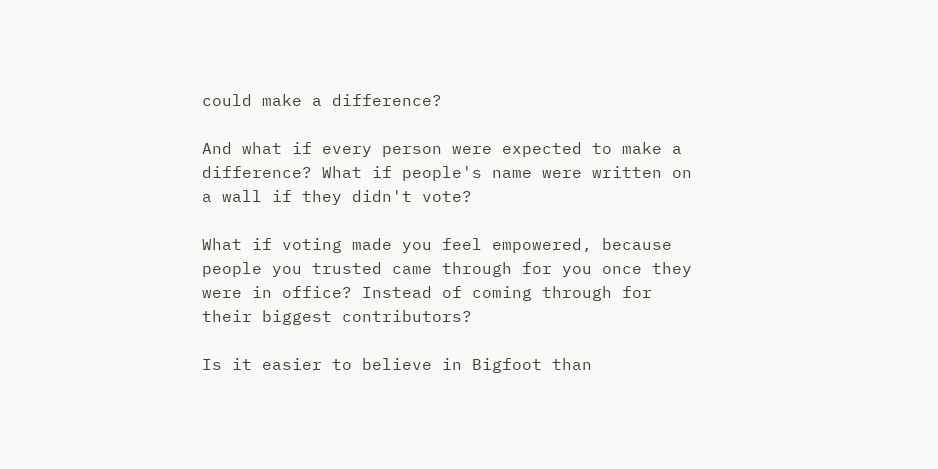could make a difference?

And what if every person were expected to make a difference? What if people's name were written on a wall if they didn't vote?

What if voting made you feel empowered, because people you trusted came through for you once they were in office? Instead of coming through for their biggest contributors?

Is it easier to believe in Bigfoot than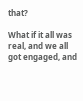that?

What if it all was real, and we all got engaged, and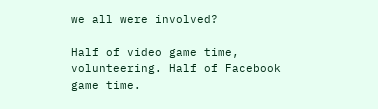we all were involved?

Half of video game time, volunteering. Half of Facebook game time.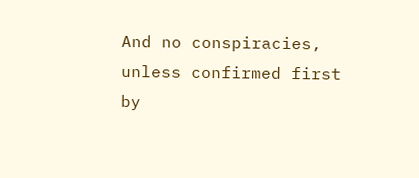And no conspiracies, unless confirmed first by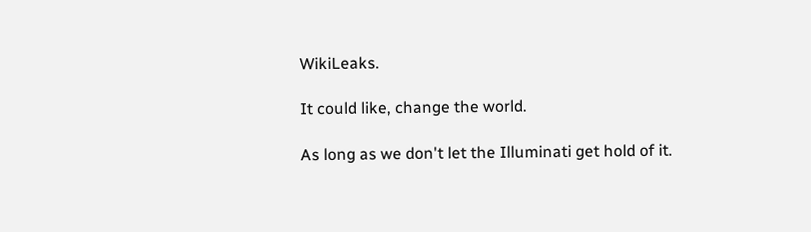WikiLeaks.

It could like, change the world.

As long as we don't let the Illuminati get hold of it.